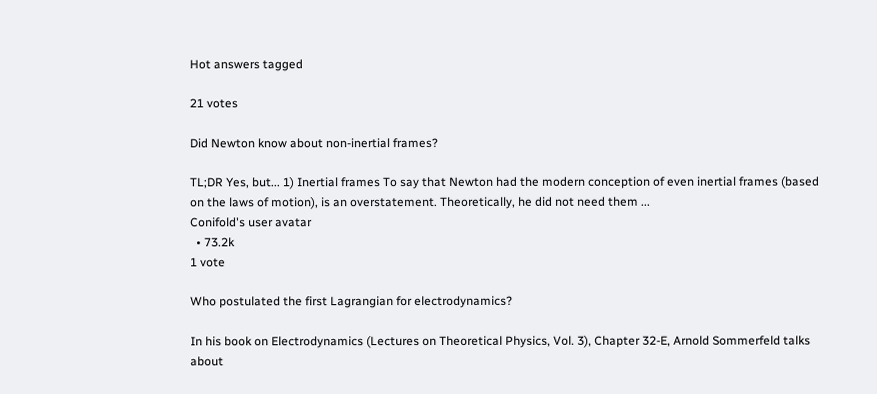Hot answers tagged

21 votes

Did Newton know about non-inertial frames?

TL;DR Yes, but... 1) Inertial frames To say that Newton had the modern conception of even inertial frames (based on the laws of motion), is an overstatement. Theoretically, he did not need them ...
Conifold's user avatar
  • 73.2k
1 vote

Who postulated the first Lagrangian for electrodynamics?

In his book on Electrodynamics (Lectures on Theoretical Physics, Vol. 3), Chapter 32-E, Arnold Sommerfeld talks about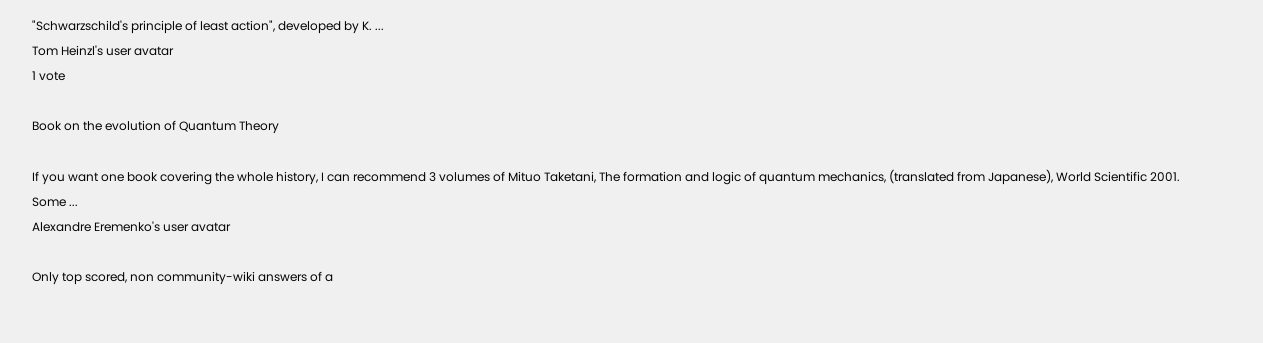"Schwarzschild's principle of least action", developed by K. ...
Tom Heinzl's user avatar
1 vote

Book on the evolution of Quantum Theory

If you want one book covering the whole history, I can recommend 3 volumes of Mituo Taketani, The formation and logic of quantum mechanics, (translated from Japanese), World Scientific 2001. Some ...
Alexandre Eremenko's user avatar

Only top scored, non community-wiki answers of a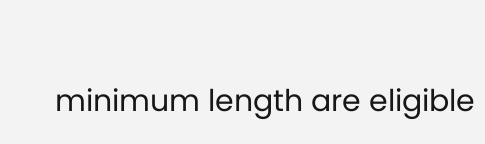minimum length are eligible